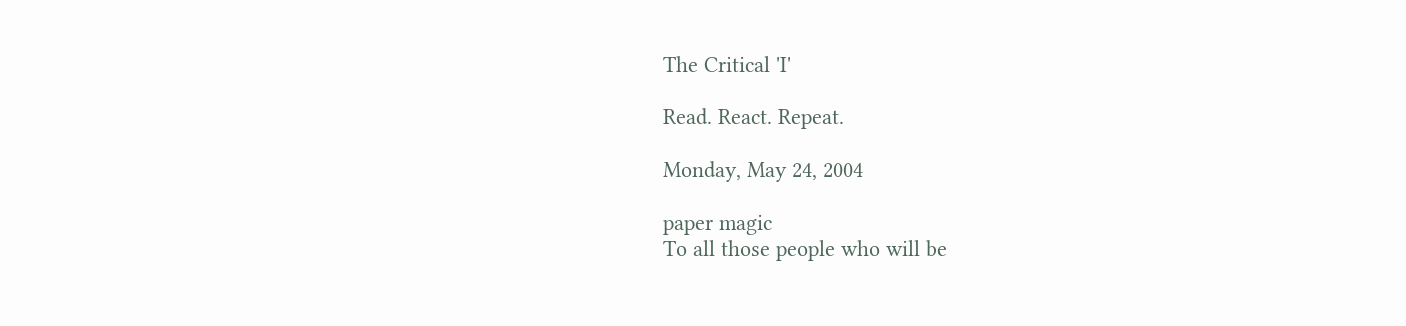The Critical 'I'

Read. React. Repeat.

Monday, May 24, 2004

paper magic
To all those people who will be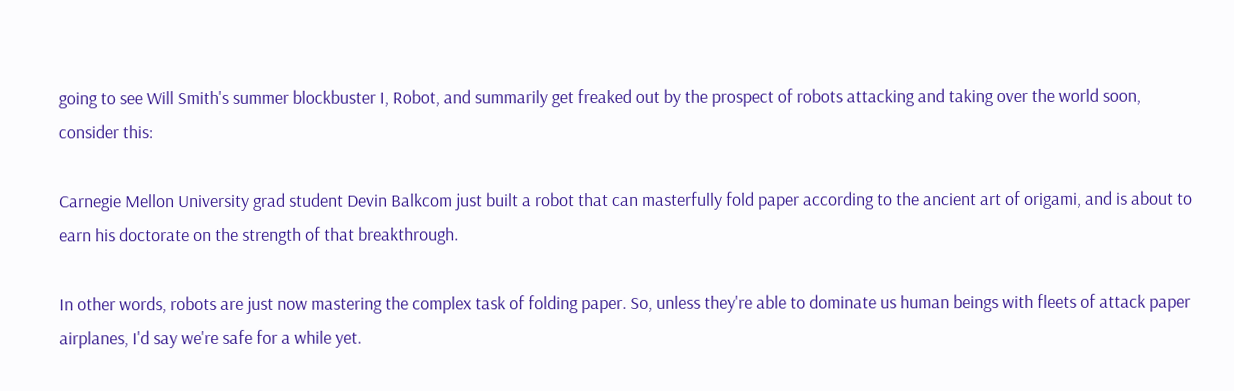going to see Will Smith's summer blockbuster I, Robot, and summarily get freaked out by the prospect of robots attacking and taking over the world soon, consider this:

Carnegie Mellon University grad student Devin Balkcom just built a robot that can masterfully fold paper according to the ancient art of origami, and is about to earn his doctorate on the strength of that breakthrough.

In other words, robots are just now mastering the complex task of folding paper. So, unless they're able to dominate us human beings with fleets of attack paper airplanes, I'd say we're safe for a while yet.